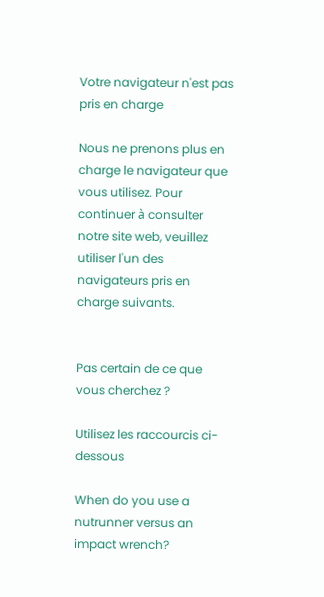Votre navigateur n'est pas pris en charge

Nous ne prenons plus en charge le navigateur que vous utilisez. Pour continuer à consulter notre site web, veuillez utiliser l'un des navigateurs pris en charge suivants.


Pas certain de ce que vous cherchez ?

Utilisez les raccourcis ci-dessous

When do you use a nutrunner versus an impact wrench?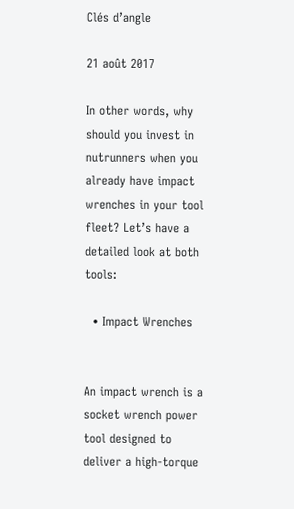Clés d’angle

21 août 2017

In other words, why should you invest in nutrunners when you already have impact wrenches in your tool fleet? Let’s have a detailed look at both tools:

  • Impact Wrenches


An impact wrench is a socket wrench power tool designed to deliver a high-torque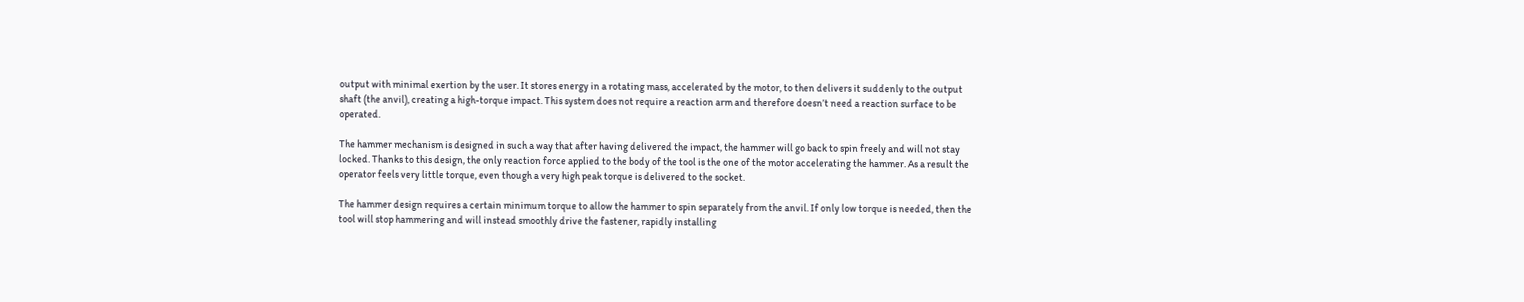output with minimal exertion by the user. It stores energy in a rotating mass, accelerated by the motor, to then delivers it suddenly to the output shaft (the anvil), creating a high-torque impact. This system does not require a reaction arm and therefore doesn’t need a reaction surface to be operated.

The hammer mechanism is designed in such a way that after having delivered the impact, the hammer will go back to spin freely and will not stay locked. Thanks to this design, the only reaction force applied to the body of the tool is the one of the motor accelerating the hammer. As a result the operator feels very little torque, even though a very high peak torque is delivered to the socket.

The hammer design requires a certain minimum torque to allow the hammer to spin separately from the anvil. If only low torque is needed, then the tool will stop hammering and will instead smoothly drive the fastener, rapidly installing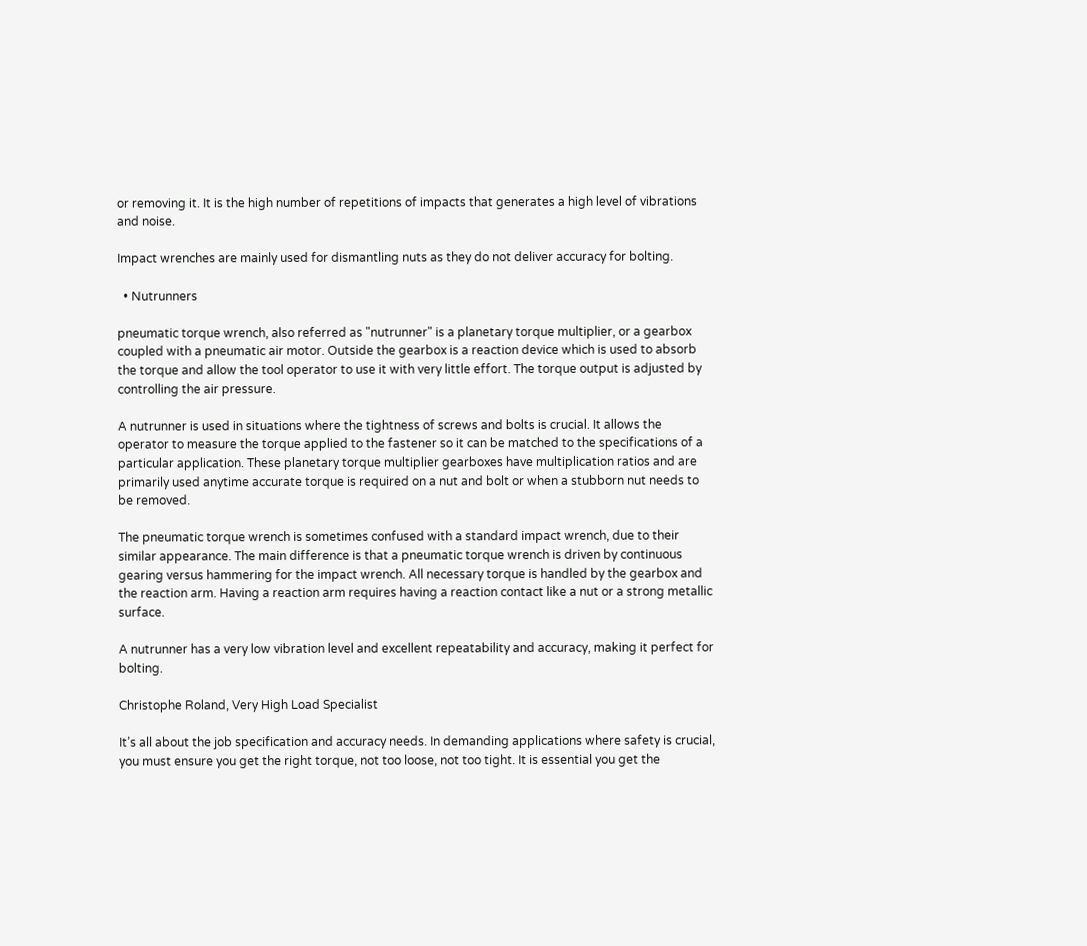or removing it. It is the high number of repetitions of impacts that generates a high level of vibrations and noise.

Impact wrenches are mainly used for dismantling nuts as they do not deliver accuracy for bolting.

  • Nutrunners

pneumatic torque wrench, also referred as "nutrunner" is a planetary torque multiplier, or a gearbox coupled with a pneumatic air motor. Outside the gearbox is a reaction device which is used to absorb the torque and allow the tool operator to use it with very little effort. The torque output is adjusted by controlling the air pressure.

A nutrunner is used in situations where the tightness of screws and bolts is crucial. It allows the operator to measure the torque applied to the fastener so it can be matched to the specifications of a particular application. These planetary torque multiplier gearboxes have multiplication ratios and are primarily used anytime accurate torque is required on a nut and bolt or when a stubborn nut needs to be removed.

The pneumatic torque wrench is sometimes confused with a standard impact wrench, due to their similar appearance. The main difference is that a pneumatic torque wrench is driven by continuous gearing versus hammering for the impact wrench. All necessary torque is handled by the gearbox and the reaction arm. Having a reaction arm requires having a reaction contact like a nut or a strong metallic surface.

A nutrunner has a very low vibration level and excellent repeatability and accuracy, making it perfect for bolting.

Christophe Roland, Very High Load Specialist

It’s all about the job specification and accuracy needs. In demanding applications where safety is crucial, you must ensure you get the right torque, not too loose, not too tight. It is essential you get the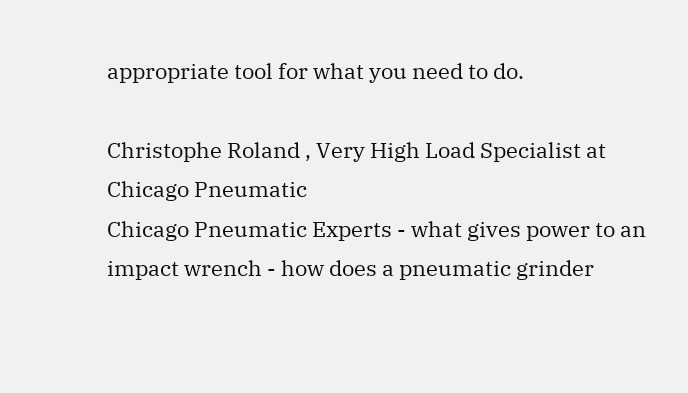appropriate tool for what you need to do.

Christophe Roland , Very High Load Specialist at Chicago Pneumatic
Chicago Pneumatic Experts - what gives power to an impact wrench - how does a pneumatic grinder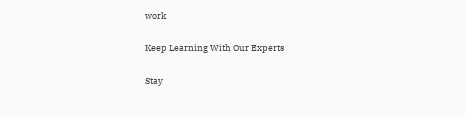work

Keep Learning With Our Experts

Stay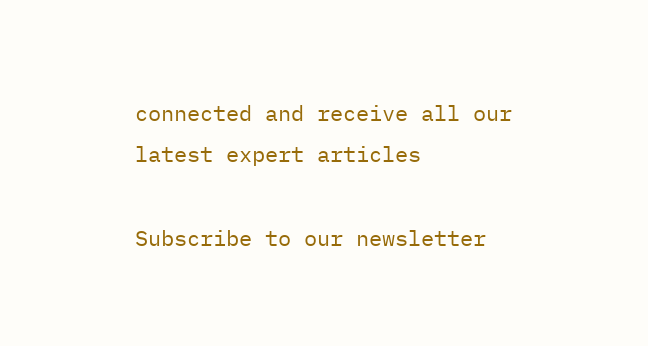connected and receive all our latest expert articles

Subscribe to our newsletter